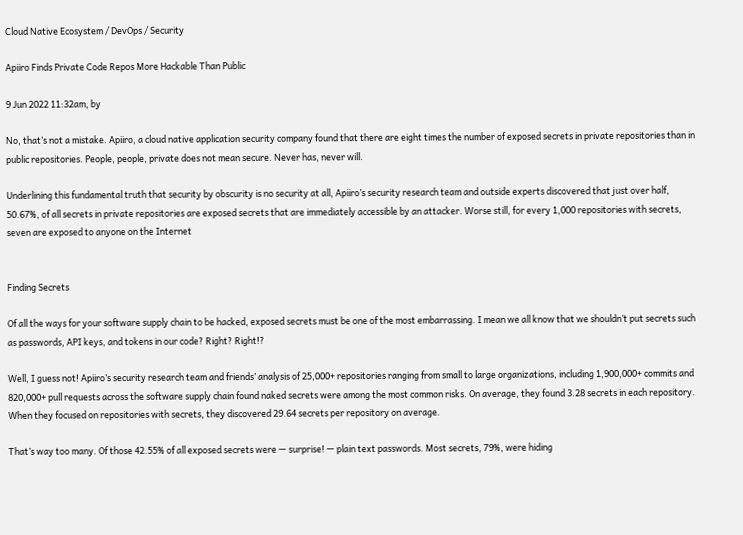Cloud Native Ecosystem / DevOps / Security

Apiiro Finds Private Code Repos More Hackable Than Public

9 Jun 2022 11:32am, by

No, that’s not a mistake. Apiiro, a cloud native application security company found that there are eight times the number of exposed secrets in private repositories than in public repositories. People, people, private does not mean secure. Never has, never will.

Underlining this fundamental truth that security by obscurity is no security at all, Apiiro’s security research team and outside experts discovered that just over half, 50.67%, of all secrets in private repositories are exposed secrets that are immediately accessible by an attacker. Worse still, for every 1,000 repositories with secrets, seven are exposed to anyone on the Internet


Finding Secrets

Of all the ways for your software supply chain to be hacked, exposed secrets must be one of the most embarrassing. I mean we all know that we shouldn’t put secrets such as passwords, API keys, and tokens in our code? Right? Right!?

Well, I guess not! Apiiro’s security research team and friends’ analysis of 25,000+ repositories ranging from small to large organizations, including 1,900,000+ commits and 820,000+ pull requests across the software supply chain found naked secrets were among the most common risks. On average, they found 3.28 secrets in each repository. When they focused on repositories with secrets, they discovered 29.64 secrets per repository on average.

That’s way too many. Of those 42.55% of all exposed secrets were — surprise! — plain text passwords. Most secrets, 79%, were hiding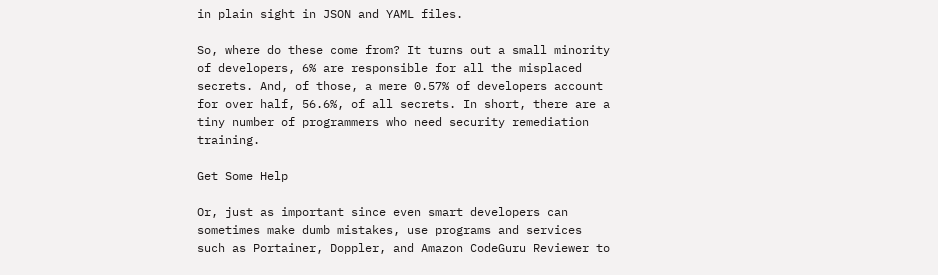in plain sight in JSON and YAML files.

So, where do these come from? It turns out a small minority of developers, 6% are responsible for all the misplaced secrets. And, of those, a mere 0.57% of developers account for over half, 56.6%, of all secrets. In short, there are a tiny number of programmers who need security remediation training.

Get Some Help

Or, just as important since even smart developers can sometimes make dumb mistakes, use programs and services such as Portainer, Doppler, and Amazon CodeGuru Reviewer to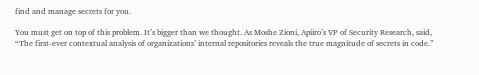find and manage secrets for you.

You must get on top of this problem. It’s bigger than we thought. As Moshe Zioni, Apiiro’s VP of Security Research, said, “The first-ever contextual analysis of organizations’ internal repositories reveals the true magnitude of secrets in code.”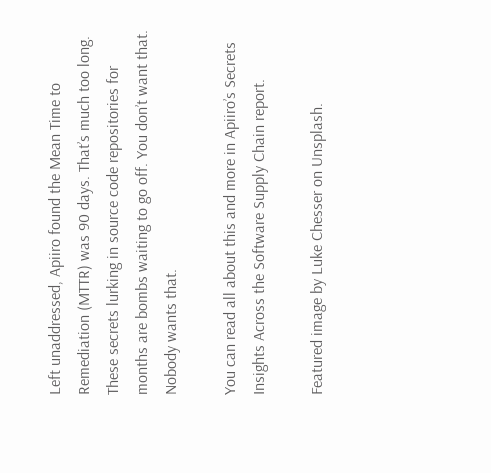Left unaddressed, Apiiro found the Mean Time to Remediation (MTTR) was 90 days. That’s much too long. These secrets lurking in source code repositories for months are bombs waiting to go off. You don’t want that. Nobody wants that.

You can read all about this and more in Apiiro’s Secrets Insights Across the Software Supply Chain report.

Featured image by Luke Chesser on Unsplash.